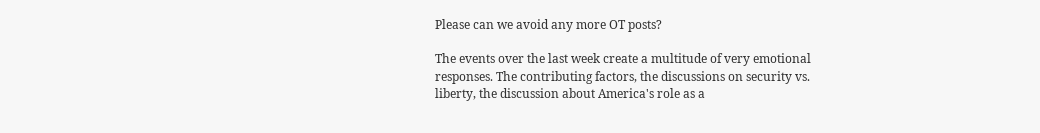Please can we avoid any more OT posts?

The events over the last week create a multitude of very emotional
responses. The contributing factors, the discussions on security vs.
liberty, the discussion about America's role as a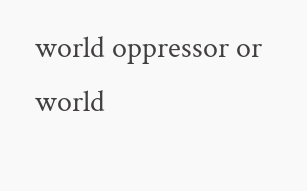world oppressor or
world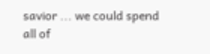savior ... we could spend all of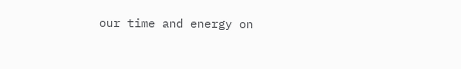our time and energy on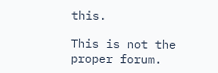this.

This is not the proper forum.